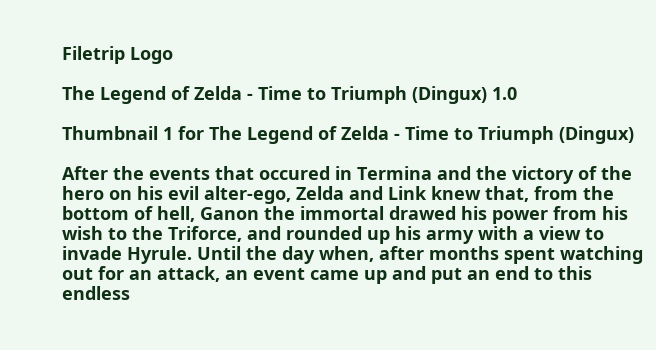Filetrip Logo

The Legend of Zelda - Time to Triumph (Dingux) 1.0

Thumbnail 1 for The Legend of Zelda - Time to Triumph (Dingux)

After the events that occured in Termina and the victory of the hero on his evil alter-ego, Zelda and Link knew that, from the bottom of hell, Ganon the immortal drawed his power from his wish to the Triforce, and rounded up his army with a view to invade Hyrule. Until the day when, after months spent watching out for an attack, an event came up and put an end to this endless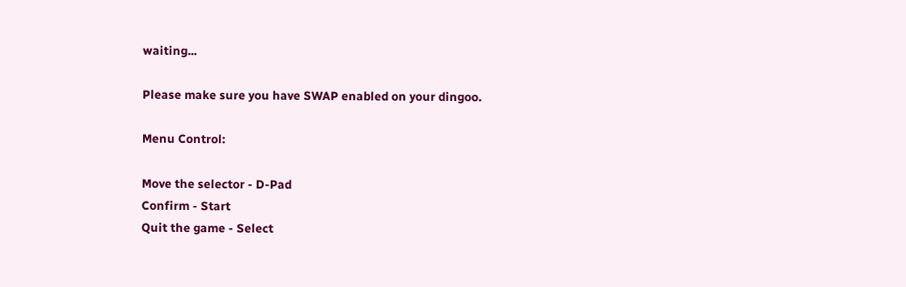waiting...

Please make sure you have SWAP enabled on your dingoo.

Menu Control:

Move the selector - D-Pad
Confirm - Start
Quit the game - Select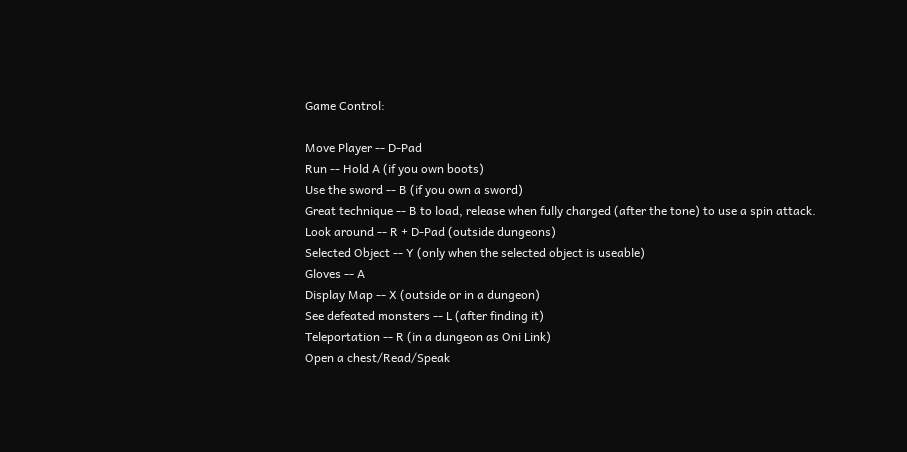Game Control:

Move Player -- D-Pad
Run -- Hold A (if you own boots)
Use the sword -- B (if you own a sword)
Great technique -- B to load, release when fully charged (after the tone) to use a spin attack.
Look around -- R + D-Pad (outside dungeons)
Selected Object -- Y (only when the selected object is useable)
Gloves -- A
Display Map -- X (outside or in a dungeon)
See defeated monsters -- L (after finding it)
Teleportation -- R (in a dungeon as Oni Link)
Open a chest/Read/Speak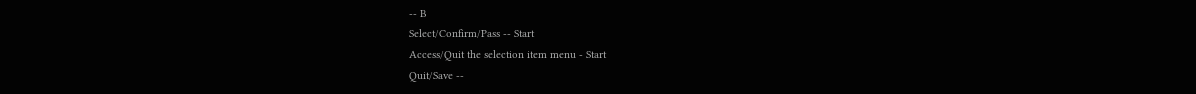-- B
Select/Confirm/Pass -- Start
Access/Quit the selection item menu - Start
Quit/Save --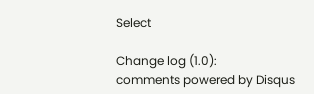Select

Change log (1.0):
comments powered by Disqus